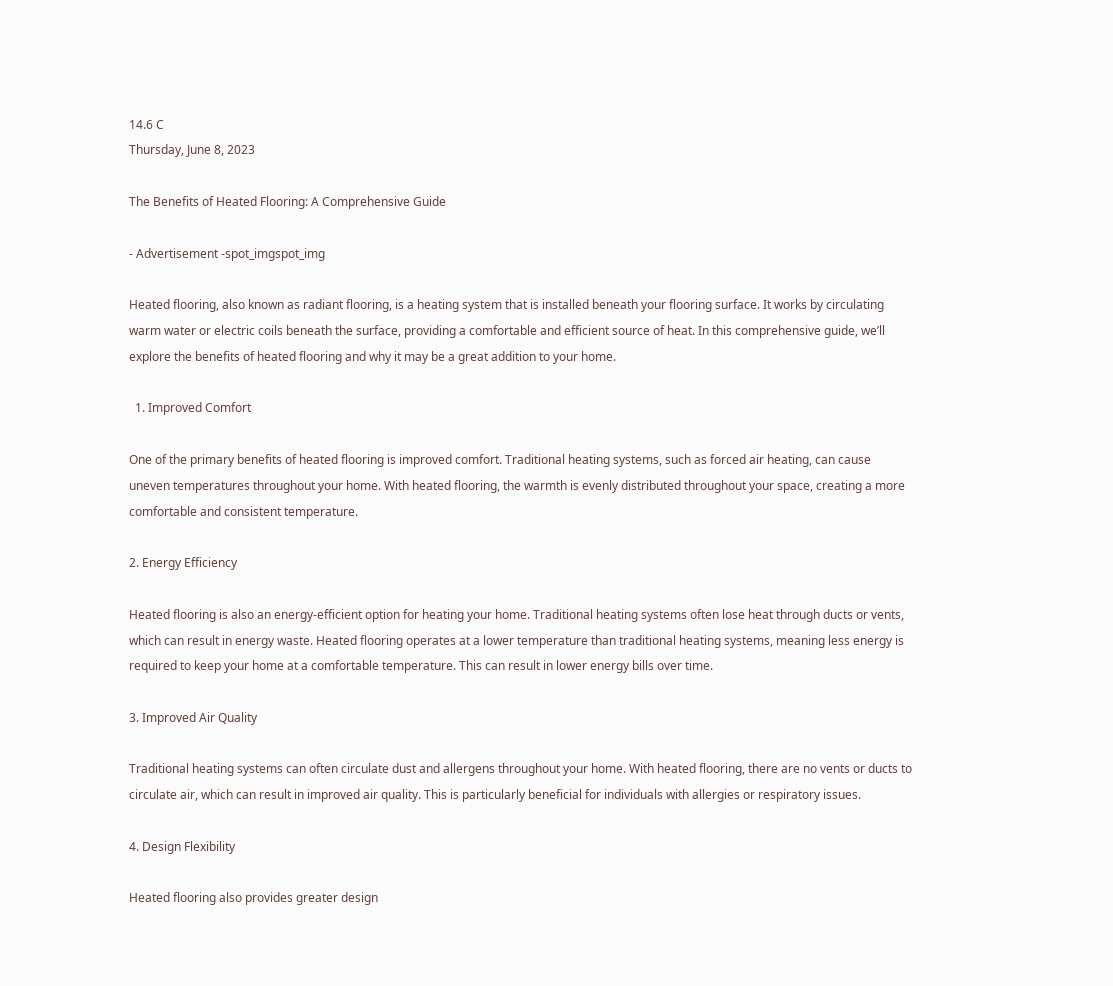14.6 C
Thursday, June 8, 2023

The Benefits of Heated Flooring: A Comprehensive Guide

- Advertisement -spot_imgspot_img

Heated flooring, also known as radiant flooring, is a heating system that is installed beneath your flooring surface. It works by circulating warm water or electric coils beneath the surface, providing a comfortable and efficient source of heat. In this comprehensive guide, we’ll explore the benefits of heated flooring and why it may be a great addition to your home.

  1. Improved Comfort

One of the primary benefits of heated flooring is improved comfort. Traditional heating systems, such as forced air heating, can cause uneven temperatures throughout your home. With heated flooring, the warmth is evenly distributed throughout your space, creating a more comfortable and consistent temperature.

2. Energy Efficiency

Heated flooring is also an energy-efficient option for heating your home. Traditional heating systems often lose heat through ducts or vents, which can result in energy waste. Heated flooring operates at a lower temperature than traditional heating systems, meaning less energy is required to keep your home at a comfortable temperature. This can result in lower energy bills over time.

3. Improved Air Quality

Traditional heating systems can often circulate dust and allergens throughout your home. With heated flooring, there are no vents or ducts to circulate air, which can result in improved air quality. This is particularly beneficial for individuals with allergies or respiratory issues.

4. Design Flexibility

Heated flooring also provides greater design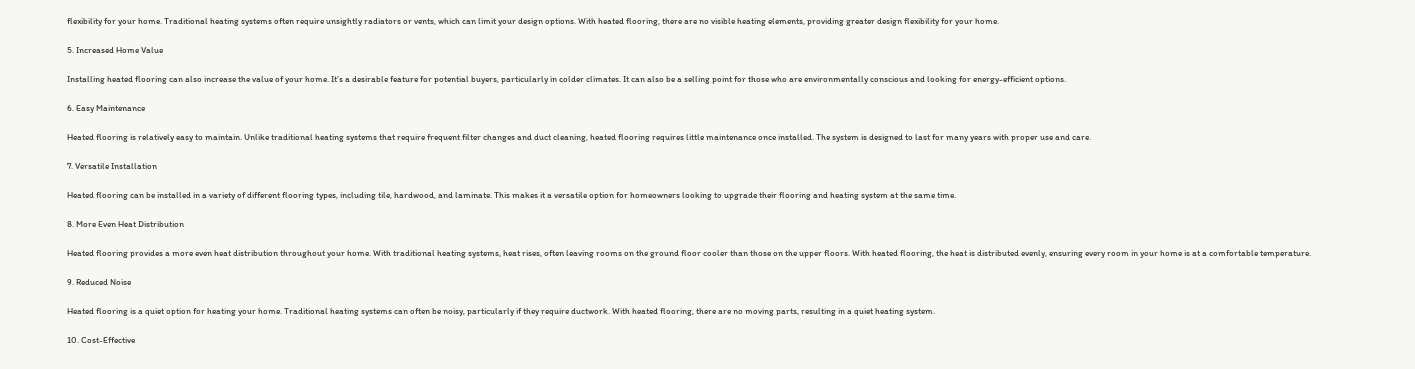flexibility for your home. Traditional heating systems often require unsightly radiators or vents, which can limit your design options. With heated flooring, there are no visible heating elements, providing greater design flexibility for your home.

5. Increased Home Value

Installing heated flooring can also increase the value of your home. It’s a desirable feature for potential buyers, particularly in colder climates. It can also be a selling point for those who are environmentally conscious and looking for energy-efficient options.

6. Easy Maintenance

Heated flooring is relatively easy to maintain. Unlike traditional heating systems that require frequent filter changes and duct cleaning, heated flooring requires little maintenance once installed. The system is designed to last for many years with proper use and care.

7. Versatile Installation

Heated flooring can be installed in a variety of different flooring types, including tile, hardwood, and laminate. This makes it a versatile option for homeowners looking to upgrade their flooring and heating system at the same time.

8. More Even Heat Distribution

Heated flooring provides a more even heat distribution throughout your home. With traditional heating systems, heat rises, often leaving rooms on the ground floor cooler than those on the upper floors. With heated flooring, the heat is distributed evenly, ensuring every room in your home is at a comfortable temperature.

9. Reduced Noise

Heated flooring is a quiet option for heating your home. Traditional heating systems can often be noisy, particularly if they require ductwork. With heated flooring, there are no moving parts, resulting in a quiet heating system.

10. Cost-Effective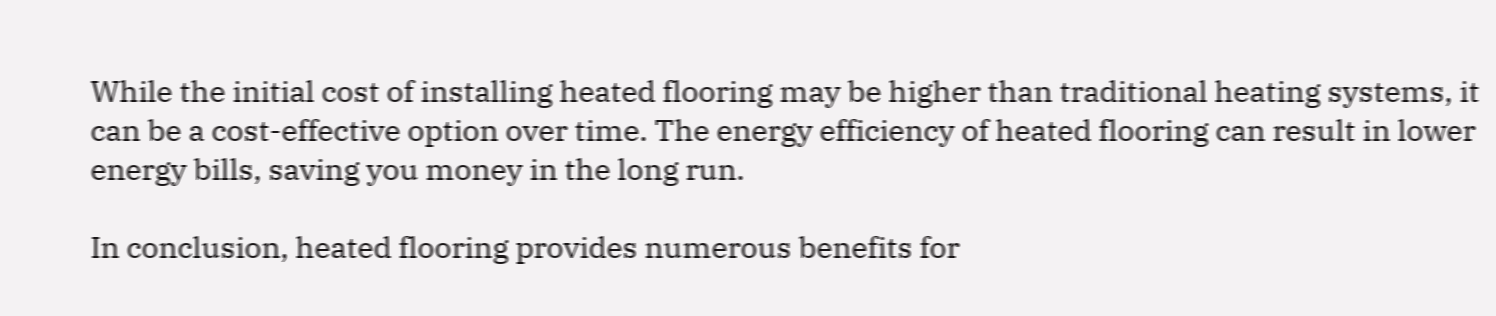While the initial cost of installing heated flooring may be higher than traditional heating systems, it can be a cost-effective option over time. The energy efficiency of heated flooring can result in lower energy bills, saving you money in the long run.

In conclusion, heated flooring provides numerous benefits for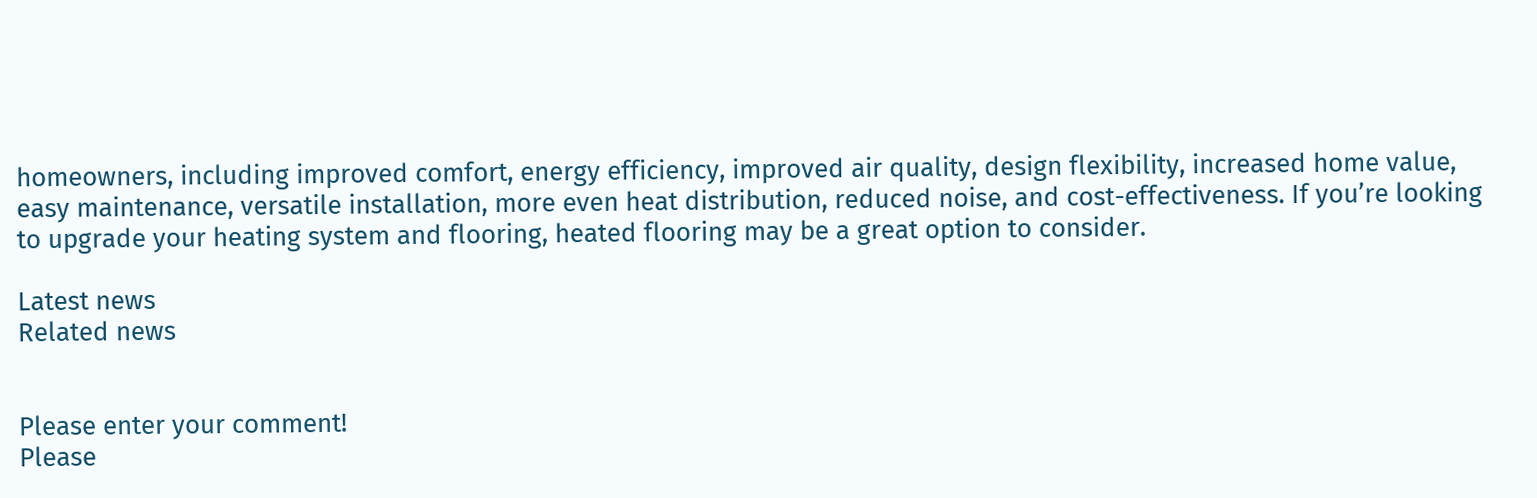homeowners, including improved comfort, energy efficiency, improved air quality, design flexibility, increased home value, easy maintenance, versatile installation, more even heat distribution, reduced noise, and cost-effectiveness. If you’re looking to upgrade your heating system and flooring, heated flooring may be a great option to consider.

Latest news
Related news


Please enter your comment!
Please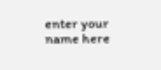enter your name here